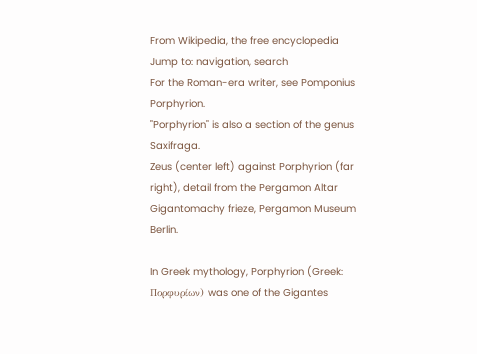From Wikipedia, the free encyclopedia
Jump to: navigation, search
For the Roman-era writer, see Pomponius Porphyrion.
"Porphyrion" is also a section of the genus Saxifraga.
Zeus (center left) against Porphyrion (far right), detail from the Pergamon Altar Gigantomachy frieze, Pergamon Museum Berlin.

In Greek mythology, Porphyrion (Greek: Πορφυρίων) was one of the Gigantes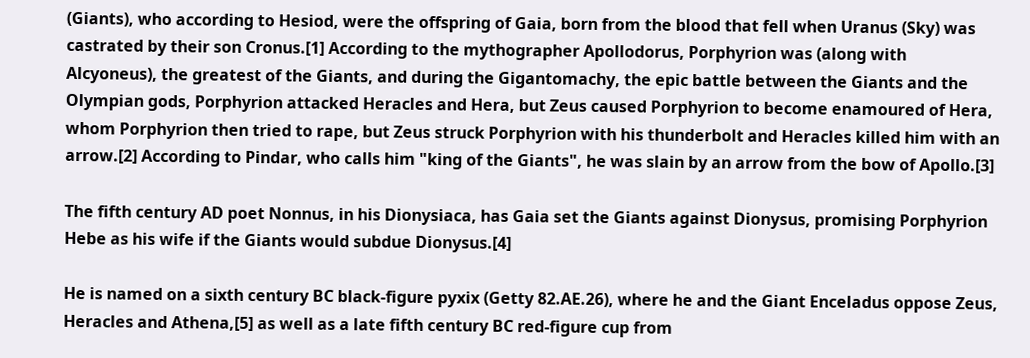(Giants), who according to Hesiod, were the offspring of Gaia, born from the blood that fell when Uranus (Sky) was castrated by their son Cronus.[1] According to the mythographer Apollodorus, Porphyrion was (along with Alcyoneus), the greatest of the Giants, and during the Gigantomachy, the epic battle between the Giants and the Olympian gods, Porphyrion attacked Heracles and Hera, but Zeus caused Porphyrion to become enamoured of Hera, whom Porphyrion then tried to rape, but Zeus struck Porphyrion with his thunderbolt and Heracles killed him with an arrow.[2] According to Pindar, who calls him "king of the Giants", he was slain by an arrow from the bow of Apollo.[3]

The fifth century AD poet Nonnus, in his Dionysiaca, has Gaia set the Giants against Dionysus, promising Porphyrion Hebe as his wife if the Giants would subdue Dionysus.[4]

He is named on a sixth century BC black-figure pyxix (Getty 82.AE.26), where he and the Giant Enceladus oppose Zeus, Heracles and Athena,[5] as well as a late fifth century BC red-figure cup from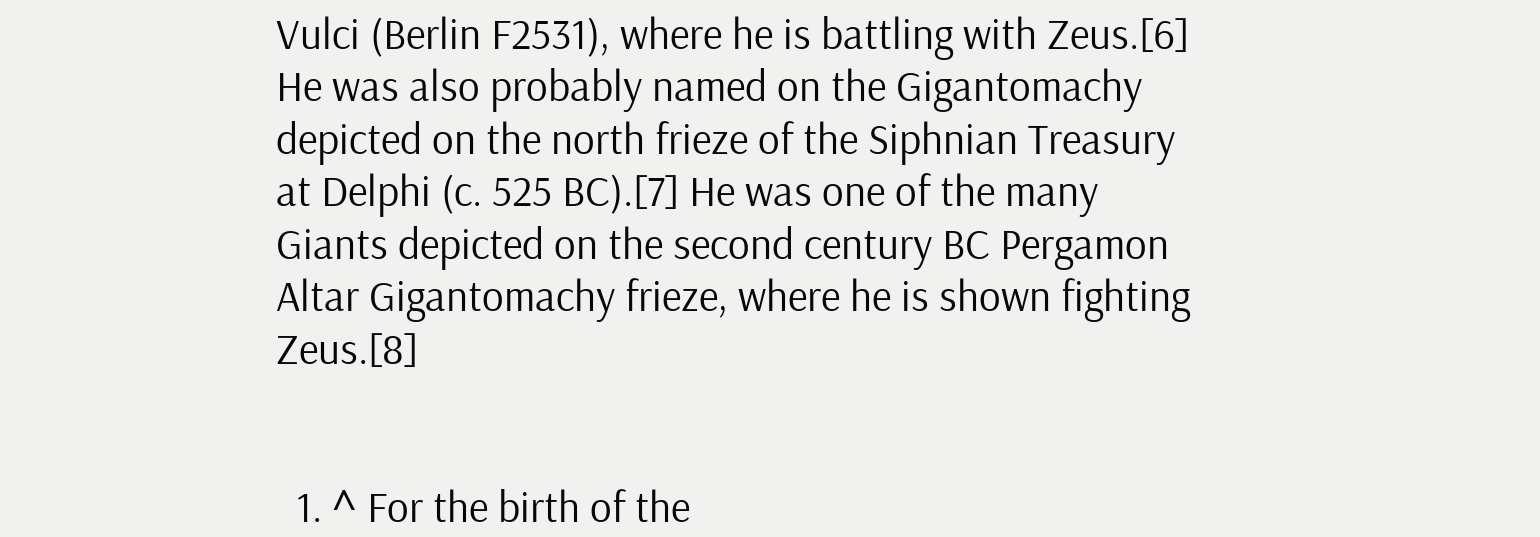Vulci (Berlin F2531), where he is battling with Zeus.[6] He was also probably named on the Gigantomachy depicted on the north frieze of the Siphnian Treasury at Delphi (c. 525 BC).[7] He was one of the many Giants depicted on the second century BC Pergamon Altar Gigantomachy frieze, where he is shown fighting Zeus.[8]


  1. ^ For the birth of the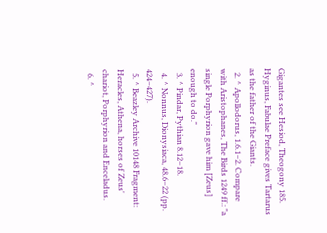Gigantes see Hesiod, Theogony 185. Hyginus, Fabulae Preface gives Tartarus as the father of the Giants.
  2. ^ Apollodorus, 1.6.1–2. Compare with Aristophanes, The Birds 1249 ff.: "a single Porphyrion gave him [Zeus] enough to do."
  3. ^ Pindar, Pythian 8.12–18.
  4. ^ Nonnus, Dionysiaca, 48.6–22 (pp. 424–427).
  5. ^ Beazley Archive 10148 Fragment: Heracles, Athena, horses of Zeus' chariot, Porphyrion and Enceladus.
  6. ^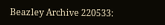Beazley Archive 220533: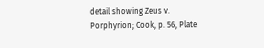detail showing Zeus v. Porphyrion; Cook, p. 56, Plate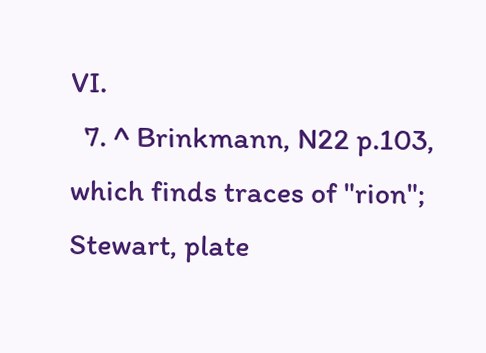VI.
  7. ^ Brinkmann, N22 p.103, which finds traces of "rion"; Stewart, plate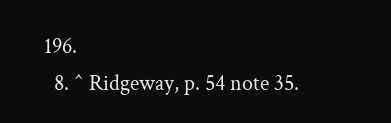196.
  8. ^ Ridgeway, p. 54 note 35.